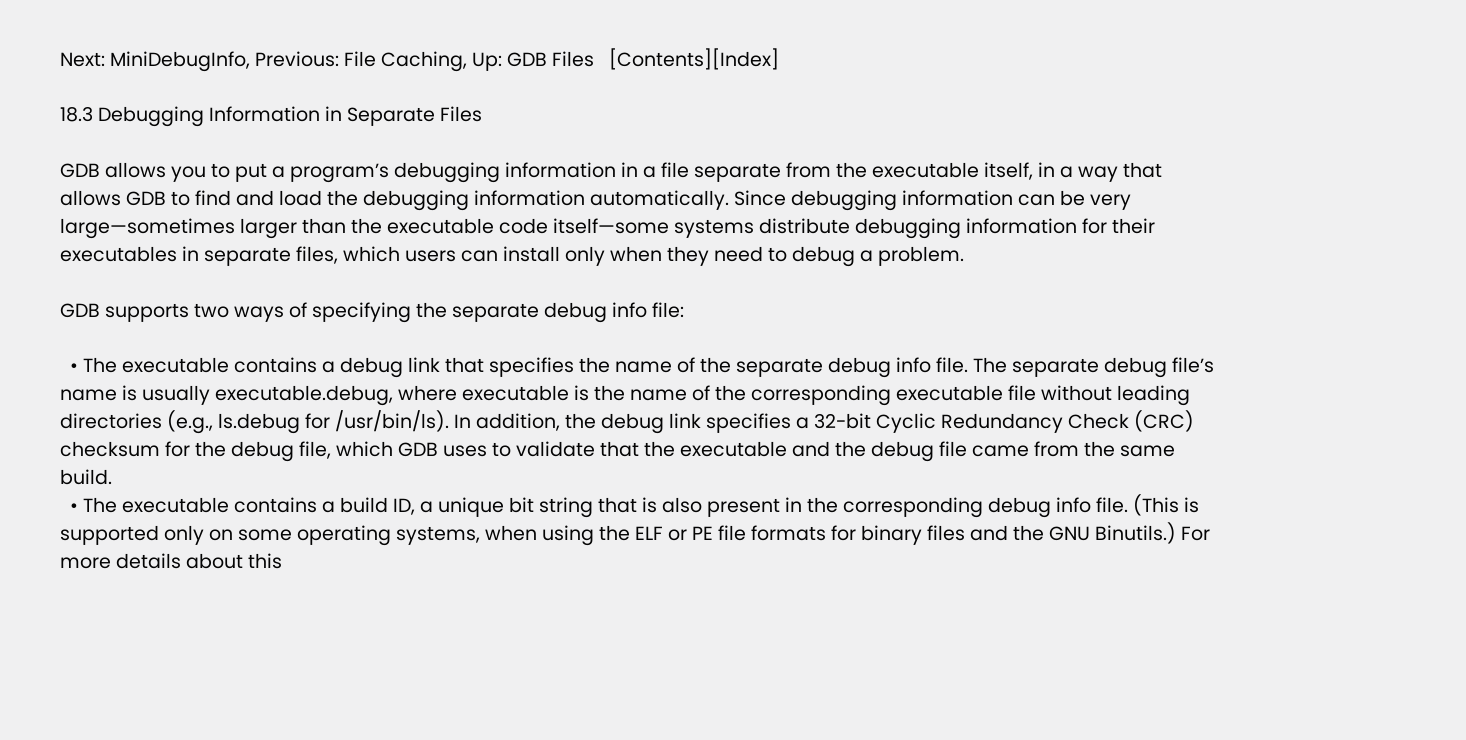Next: MiniDebugInfo, Previous: File Caching, Up: GDB Files   [Contents][Index]

18.3 Debugging Information in Separate Files

GDB allows you to put a program’s debugging information in a file separate from the executable itself, in a way that allows GDB to find and load the debugging information automatically. Since debugging information can be very large—sometimes larger than the executable code itself—some systems distribute debugging information for their executables in separate files, which users can install only when they need to debug a problem.

GDB supports two ways of specifying the separate debug info file:

  • The executable contains a debug link that specifies the name of the separate debug info file. The separate debug file’s name is usually executable.debug, where executable is the name of the corresponding executable file without leading directories (e.g., ls.debug for /usr/bin/ls). In addition, the debug link specifies a 32-bit Cyclic Redundancy Check (CRC) checksum for the debug file, which GDB uses to validate that the executable and the debug file came from the same build.
  • The executable contains a build ID, a unique bit string that is also present in the corresponding debug info file. (This is supported only on some operating systems, when using the ELF or PE file formats for binary files and the GNU Binutils.) For more details about this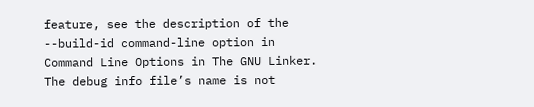feature, see the description of the --build-id command-line option in Command Line Options in The GNU Linker. The debug info file’s name is not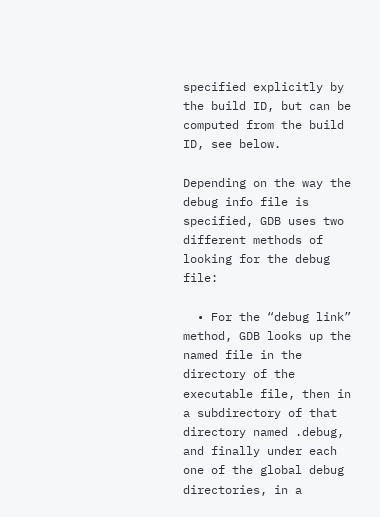specified explicitly by the build ID, but can be computed from the build ID, see below.

Depending on the way the debug info file is specified, GDB uses two different methods of looking for the debug file:

  • For the “debug link” method, GDB looks up the named file in the directory of the executable file, then in a subdirectory of that directory named .debug, and finally under each one of the global debug directories, in a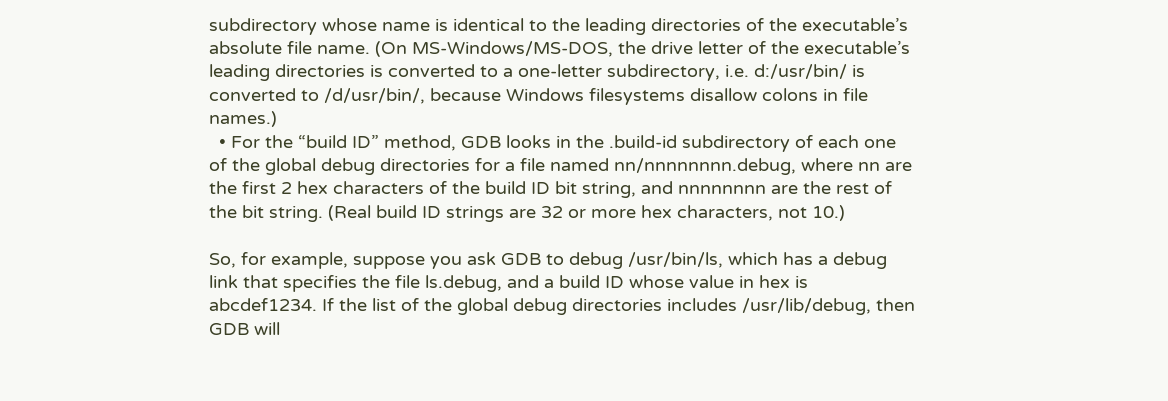subdirectory whose name is identical to the leading directories of the executable’s absolute file name. (On MS-Windows/MS-DOS, the drive letter of the executable’s leading directories is converted to a one-letter subdirectory, i.e. d:/usr/bin/ is converted to /d/usr/bin/, because Windows filesystems disallow colons in file names.)
  • For the “build ID” method, GDB looks in the .build-id subdirectory of each one of the global debug directories for a file named nn/nnnnnnnn.debug, where nn are the first 2 hex characters of the build ID bit string, and nnnnnnnn are the rest of the bit string. (Real build ID strings are 32 or more hex characters, not 10.)

So, for example, suppose you ask GDB to debug /usr/bin/ls, which has a debug link that specifies the file ls.debug, and a build ID whose value in hex is abcdef1234. If the list of the global debug directories includes /usr/lib/debug, then GDB will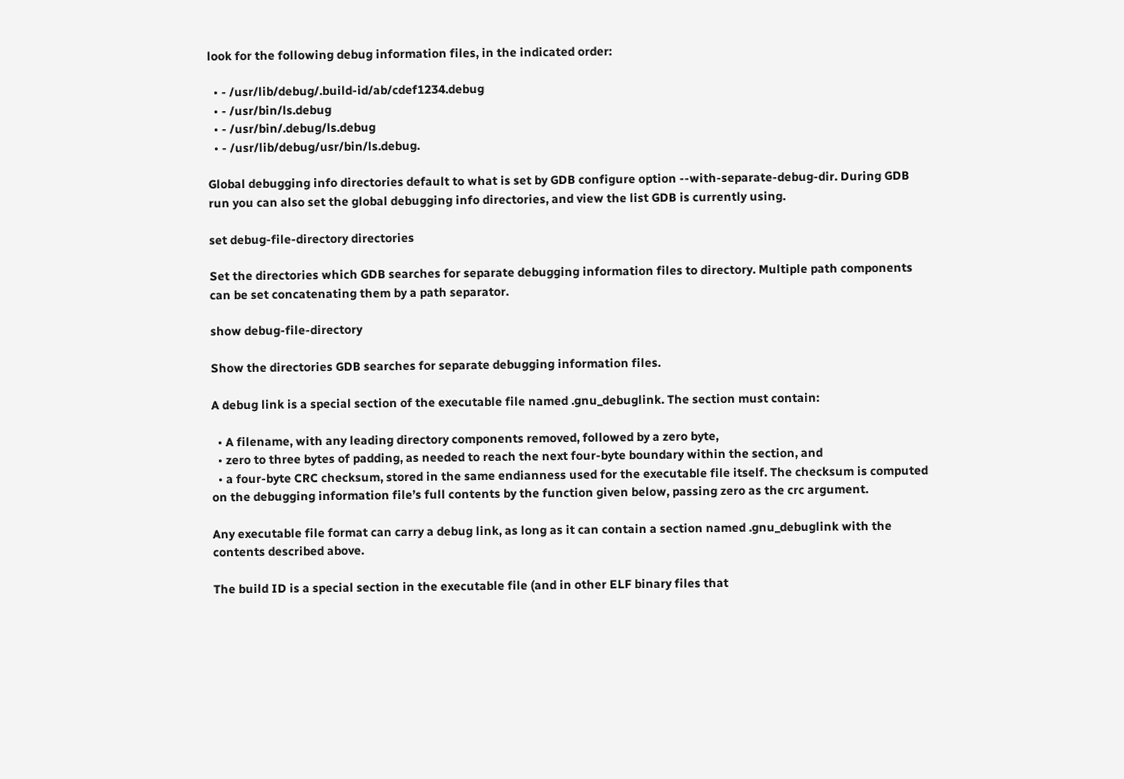look for the following debug information files, in the indicated order:

  • - /usr/lib/debug/.build-id/ab/cdef1234.debug
  • - /usr/bin/ls.debug
  • - /usr/bin/.debug/ls.debug
  • - /usr/lib/debug/usr/bin/ls.debug.

Global debugging info directories default to what is set by GDB configure option --with-separate-debug-dir. During GDB run you can also set the global debugging info directories, and view the list GDB is currently using.

set debug-file-directory directories

Set the directories which GDB searches for separate debugging information files to directory. Multiple path components can be set concatenating them by a path separator.

show debug-file-directory

Show the directories GDB searches for separate debugging information files.

A debug link is a special section of the executable file named .gnu_debuglink. The section must contain:

  • A filename, with any leading directory components removed, followed by a zero byte,
  • zero to three bytes of padding, as needed to reach the next four-byte boundary within the section, and
  • a four-byte CRC checksum, stored in the same endianness used for the executable file itself. The checksum is computed on the debugging information file’s full contents by the function given below, passing zero as the crc argument.

Any executable file format can carry a debug link, as long as it can contain a section named .gnu_debuglink with the contents described above.

The build ID is a special section in the executable file (and in other ELF binary files that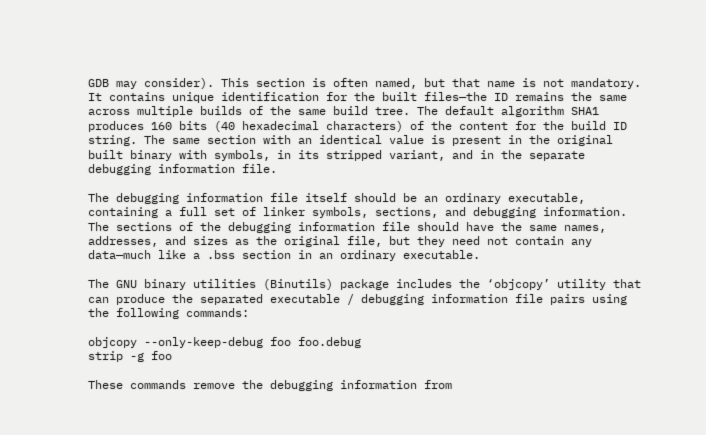GDB may consider). This section is often named, but that name is not mandatory. It contains unique identification for the built files—the ID remains the same across multiple builds of the same build tree. The default algorithm SHA1 produces 160 bits (40 hexadecimal characters) of the content for the build ID string. The same section with an identical value is present in the original built binary with symbols, in its stripped variant, and in the separate debugging information file.

The debugging information file itself should be an ordinary executable, containing a full set of linker symbols, sections, and debugging information. The sections of the debugging information file should have the same names, addresses, and sizes as the original file, but they need not contain any data—much like a .bss section in an ordinary executable.

The GNU binary utilities (Binutils) package includes the ‘objcopy’ utility that can produce the separated executable / debugging information file pairs using the following commands:

objcopy --only-keep-debug foo foo.debug
strip -g foo

These commands remove the debugging information from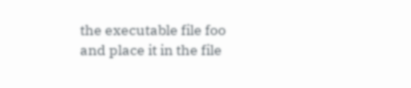the executable file foo and place it in the file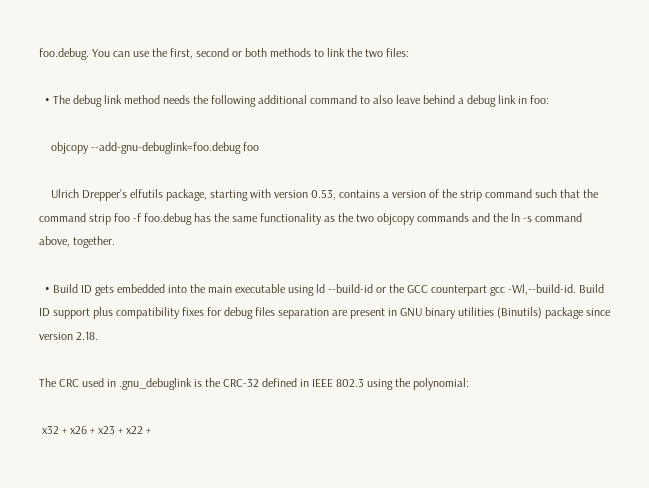foo.debug. You can use the first, second or both methods to link the two files:

  • The debug link method needs the following additional command to also leave behind a debug link in foo:

    objcopy --add-gnu-debuglink=foo.debug foo

    Ulrich Drepper’s elfutils package, starting with version 0.53, contains a version of the strip command such that the command strip foo -f foo.debug has the same functionality as the two objcopy commands and the ln -s command above, together.

  • Build ID gets embedded into the main executable using ld --build-id or the GCC counterpart gcc -Wl,--build-id. Build ID support plus compatibility fixes for debug files separation are present in GNU binary utilities (Binutils) package since version 2.18.

The CRC used in .gnu_debuglink is the CRC-32 defined in IEEE 802.3 using the polynomial:

 x32 + x26 + x23 + x22 +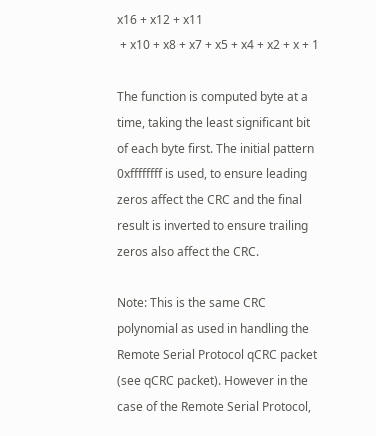x16 + x12 + x11
 + x10 + x8 + x7 + x5 + x4 + x2 + x + 1

The function is computed byte at a time, taking the least significant bit of each byte first. The initial pattern 0xffffffff is used, to ensure leading zeros affect the CRC and the final result is inverted to ensure trailing zeros also affect the CRC.

Note: This is the same CRC polynomial as used in handling the Remote Serial Protocol qCRC packet (see qCRC packet). However in the case of the Remote Serial Protocol,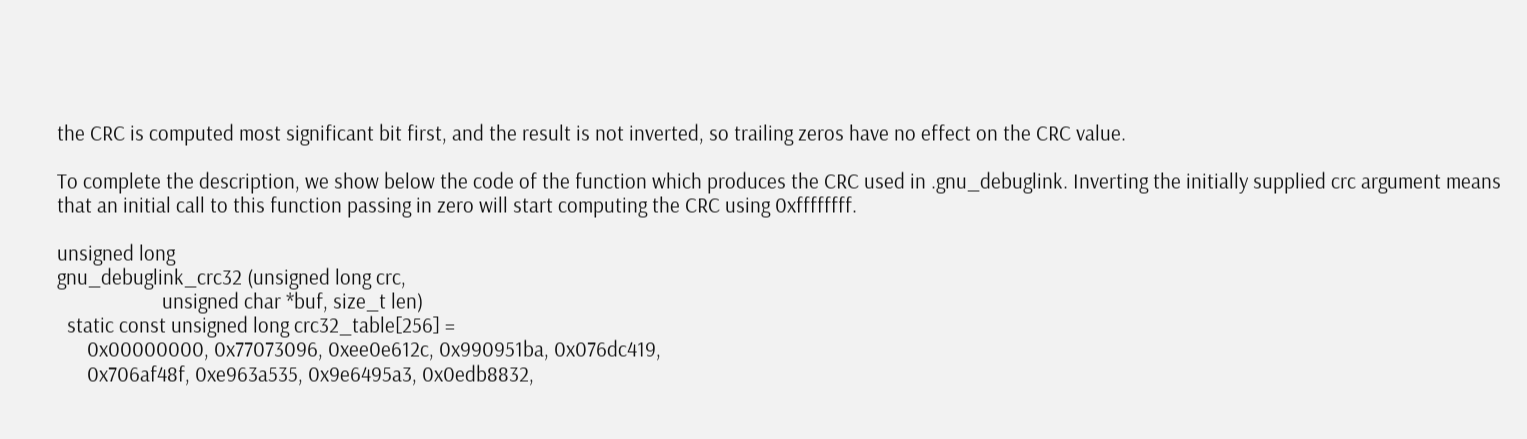the CRC is computed most significant bit first, and the result is not inverted, so trailing zeros have no effect on the CRC value.

To complete the description, we show below the code of the function which produces the CRC used in .gnu_debuglink. Inverting the initially supplied crc argument means that an initial call to this function passing in zero will start computing the CRC using 0xffffffff.

unsigned long
gnu_debuglink_crc32 (unsigned long crc,
                     unsigned char *buf, size_t len)
  static const unsigned long crc32_table[256] =
      0x00000000, 0x77073096, 0xee0e612c, 0x990951ba, 0x076dc419,
      0x706af48f, 0xe963a535, 0x9e6495a3, 0x0edb8832,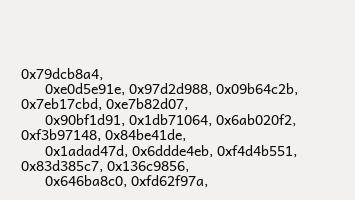0x79dcb8a4,
      0xe0d5e91e, 0x97d2d988, 0x09b64c2b, 0x7eb17cbd, 0xe7b82d07,
      0x90bf1d91, 0x1db71064, 0x6ab020f2, 0xf3b97148, 0x84be41de,
      0x1adad47d, 0x6ddde4eb, 0xf4d4b551, 0x83d385c7, 0x136c9856,
      0x646ba8c0, 0xfd62f97a,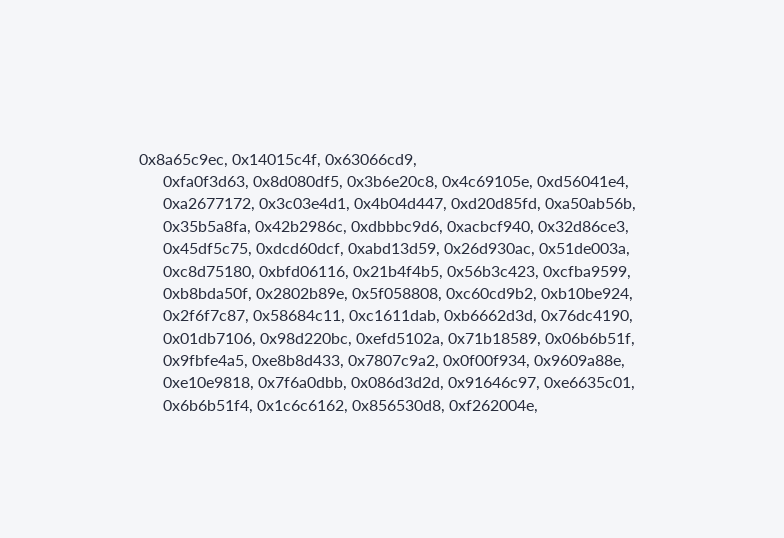0x8a65c9ec, 0x14015c4f, 0x63066cd9,
      0xfa0f3d63, 0x8d080df5, 0x3b6e20c8, 0x4c69105e, 0xd56041e4,
      0xa2677172, 0x3c03e4d1, 0x4b04d447, 0xd20d85fd, 0xa50ab56b,
      0x35b5a8fa, 0x42b2986c, 0xdbbbc9d6, 0xacbcf940, 0x32d86ce3,
      0x45df5c75, 0xdcd60dcf, 0xabd13d59, 0x26d930ac, 0x51de003a,
      0xc8d75180, 0xbfd06116, 0x21b4f4b5, 0x56b3c423, 0xcfba9599,
      0xb8bda50f, 0x2802b89e, 0x5f058808, 0xc60cd9b2, 0xb10be924,
      0x2f6f7c87, 0x58684c11, 0xc1611dab, 0xb6662d3d, 0x76dc4190,
      0x01db7106, 0x98d220bc, 0xefd5102a, 0x71b18589, 0x06b6b51f,
      0x9fbfe4a5, 0xe8b8d433, 0x7807c9a2, 0x0f00f934, 0x9609a88e,
      0xe10e9818, 0x7f6a0dbb, 0x086d3d2d, 0x91646c97, 0xe6635c01,
      0x6b6b51f4, 0x1c6c6162, 0x856530d8, 0xf262004e,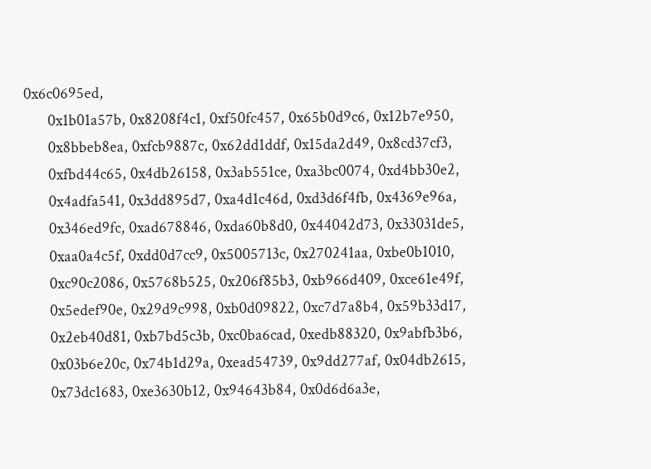0x6c0695ed,
      0x1b01a57b, 0x8208f4c1, 0xf50fc457, 0x65b0d9c6, 0x12b7e950,
      0x8bbeb8ea, 0xfcb9887c, 0x62dd1ddf, 0x15da2d49, 0x8cd37cf3,
      0xfbd44c65, 0x4db26158, 0x3ab551ce, 0xa3bc0074, 0xd4bb30e2,
      0x4adfa541, 0x3dd895d7, 0xa4d1c46d, 0xd3d6f4fb, 0x4369e96a,
      0x346ed9fc, 0xad678846, 0xda60b8d0, 0x44042d73, 0x33031de5,
      0xaa0a4c5f, 0xdd0d7cc9, 0x5005713c, 0x270241aa, 0xbe0b1010,
      0xc90c2086, 0x5768b525, 0x206f85b3, 0xb966d409, 0xce61e49f,
      0x5edef90e, 0x29d9c998, 0xb0d09822, 0xc7d7a8b4, 0x59b33d17,
      0x2eb40d81, 0xb7bd5c3b, 0xc0ba6cad, 0xedb88320, 0x9abfb3b6,
      0x03b6e20c, 0x74b1d29a, 0xead54739, 0x9dd277af, 0x04db2615,
      0x73dc1683, 0xe3630b12, 0x94643b84, 0x0d6d6a3e,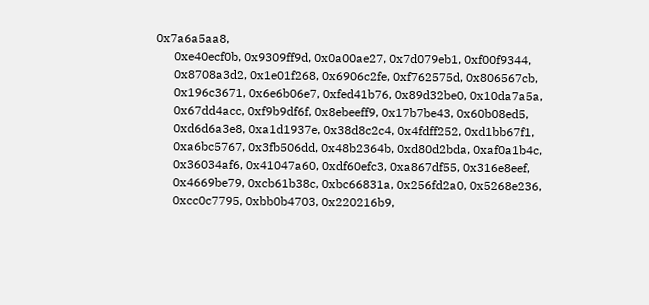0x7a6a5aa8,
      0xe40ecf0b, 0x9309ff9d, 0x0a00ae27, 0x7d079eb1, 0xf00f9344,
      0x8708a3d2, 0x1e01f268, 0x6906c2fe, 0xf762575d, 0x806567cb,
      0x196c3671, 0x6e6b06e7, 0xfed41b76, 0x89d32be0, 0x10da7a5a,
      0x67dd4acc, 0xf9b9df6f, 0x8ebeeff9, 0x17b7be43, 0x60b08ed5,
      0xd6d6a3e8, 0xa1d1937e, 0x38d8c2c4, 0x4fdff252, 0xd1bb67f1,
      0xa6bc5767, 0x3fb506dd, 0x48b2364b, 0xd80d2bda, 0xaf0a1b4c,
      0x36034af6, 0x41047a60, 0xdf60efc3, 0xa867df55, 0x316e8eef,
      0x4669be79, 0xcb61b38c, 0xbc66831a, 0x256fd2a0, 0x5268e236,
      0xcc0c7795, 0xbb0b4703, 0x220216b9,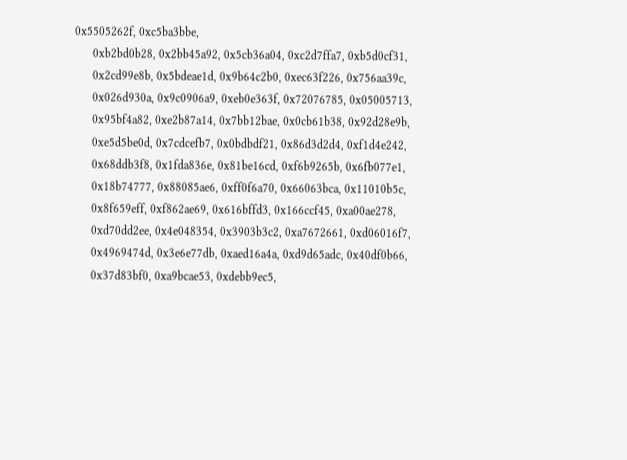0x5505262f, 0xc5ba3bbe,
      0xb2bd0b28, 0x2bb45a92, 0x5cb36a04, 0xc2d7ffa7, 0xb5d0cf31,
      0x2cd99e8b, 0x5bdeae1d, 0x9b64c2b0, 0xec63f226, 0x756aa39c,
      0x026d930a, 0x9c0906a9, 0xeb0e363f, 0x72076785, 0x05005713,
      0x95bf4a82, 0xe2b87a14, 0x7bb12bae, 0x0cb61b38, 0x92d28e9b,
      0xe5d5be0d, 0x7cdcefb7, 0x0bdbdf21, 0x86d3d2d4, 0xf1d4e242,
      0x68ddb3f8, 0x1fda836e, 0x81be16cd, 0xf6b9265b, 0x6fb077e1,
      0x18b74777, 0x88085ae6, 0xff0f6a70, 0x66063bca, 0x11010b5c,
      0x8f659eff, 0xf862ae69, 0x616bffd3, 0x166ccf45, 0xa00ae278,
      0xd70dd2ee, 0x4e048354, 0x3903b3c2, 0xa7672661, 0xd06016f7,
      0x4969474d, 0x3e6e77db, 0xaed16a4a, 0xd9d65adc, 0x40df0b66,
      0x37d83bf0, 0xa9bcae53, 0xdebb9ec5,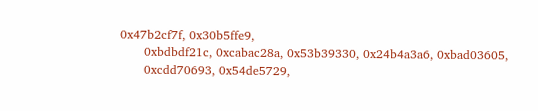0x47b2cf7f, 0x30b5ffe9,
      0xbdbdf21c, 0xcabac28a, 0x53b39330, 0x24b4a3a6, 0xbad03605,
      0xcdd70693, 0x54de5729,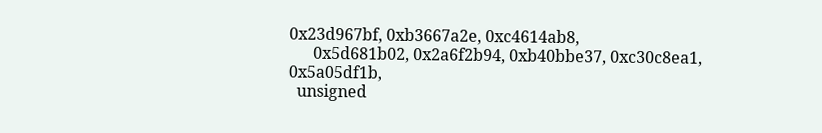0x23d967bf, 0xb3667a2e, 0xc4614ab8,
      0x5d681b02, 0x2a6f2b94, 0xb40bbe37, 0xc30c8ea1, 0x5a05df1b,
  unsigned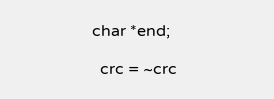char *end;

  crc = ~crc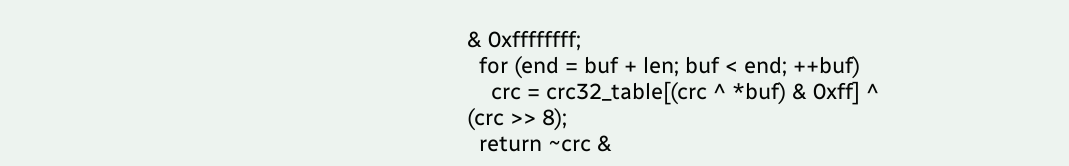& 0xffffffff;
  for (end = buf + len; buf < end; ++buf)
    crc = crc32_table[(crc ^ *buf) & 0xff] ^ (crc >> 8);
  return ~crc &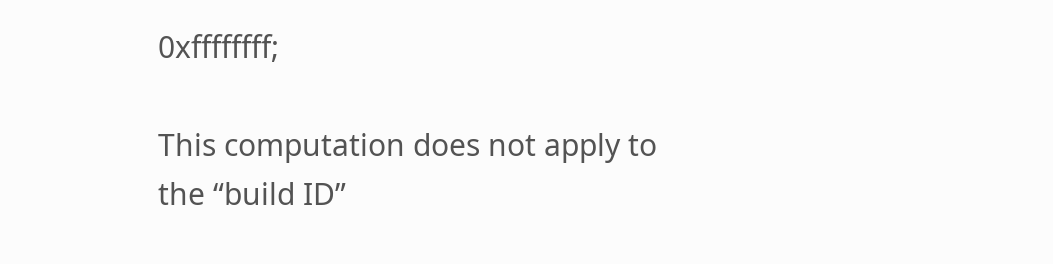0xffffffff;

This computation does not apply to the “build ID”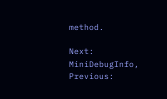method.

Next: MiniDebugInfo, Previous: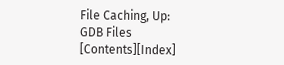File Caching, Up: GDB Files   [Contents][Index]